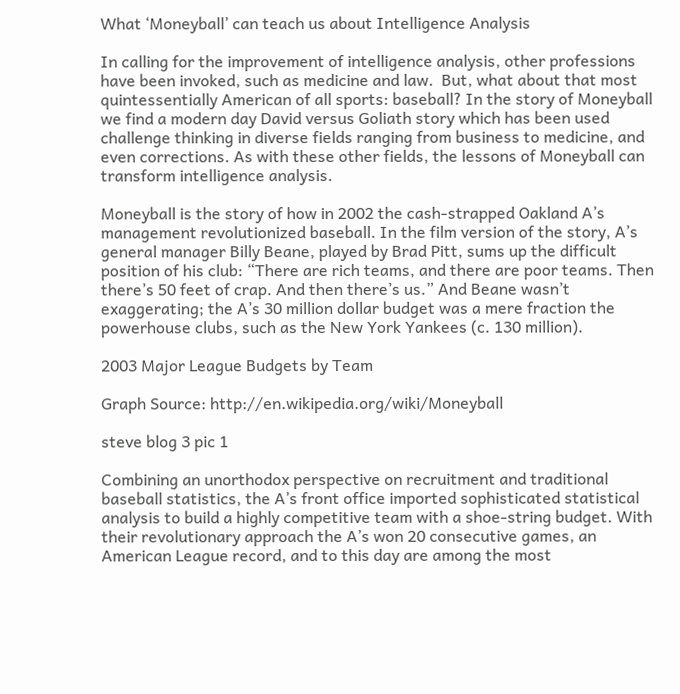What ‘Moneyball’ can teach us about Intelligence Analysis

In calling for the improvement of intelligence analysis, other professions have been invoked, such as medicine and law.  But, what about that most quintessentially American of all sports: baseball? In the story of Moneyball we find a modern day David versus Goliath story which has been used challenge thinking in diverse fields ranging from business to medicine, and even corrections. As with these other fields, the lessons of Moneyball can transform intelligence analysis.

Moneyball is the story of how in 2002 the cash-strapped Oakland A’s management revolutionized baseball. In the film version of the story, A’s general manager Billy Beane, played by Brad Pitt, sums up the difficult position of his club: “There are rich teams, and there are poor teams. Then there’s 50 feet of crap. And then there’s us.” And Beane wasn’t exaggerating; the A’s 30 million dollar budget was a mere fraction the powerhouse clubs, such as the New York Yankees (c. 130 million).

2003 Major League Budgets by Team

Graph Source: http://en.wikipedia.org/wiki/Moneyball

steve blog 3 pic 1

Combining an unorthodox perspective on recruitment and traditional baseball statistics, the A’s front office imported sophisticated statistical analysis to build a highly competitive team with a shoe-string budget. With their revolutionary approach the A’s won 20 consecutive games, an American League record, and to this day are among the most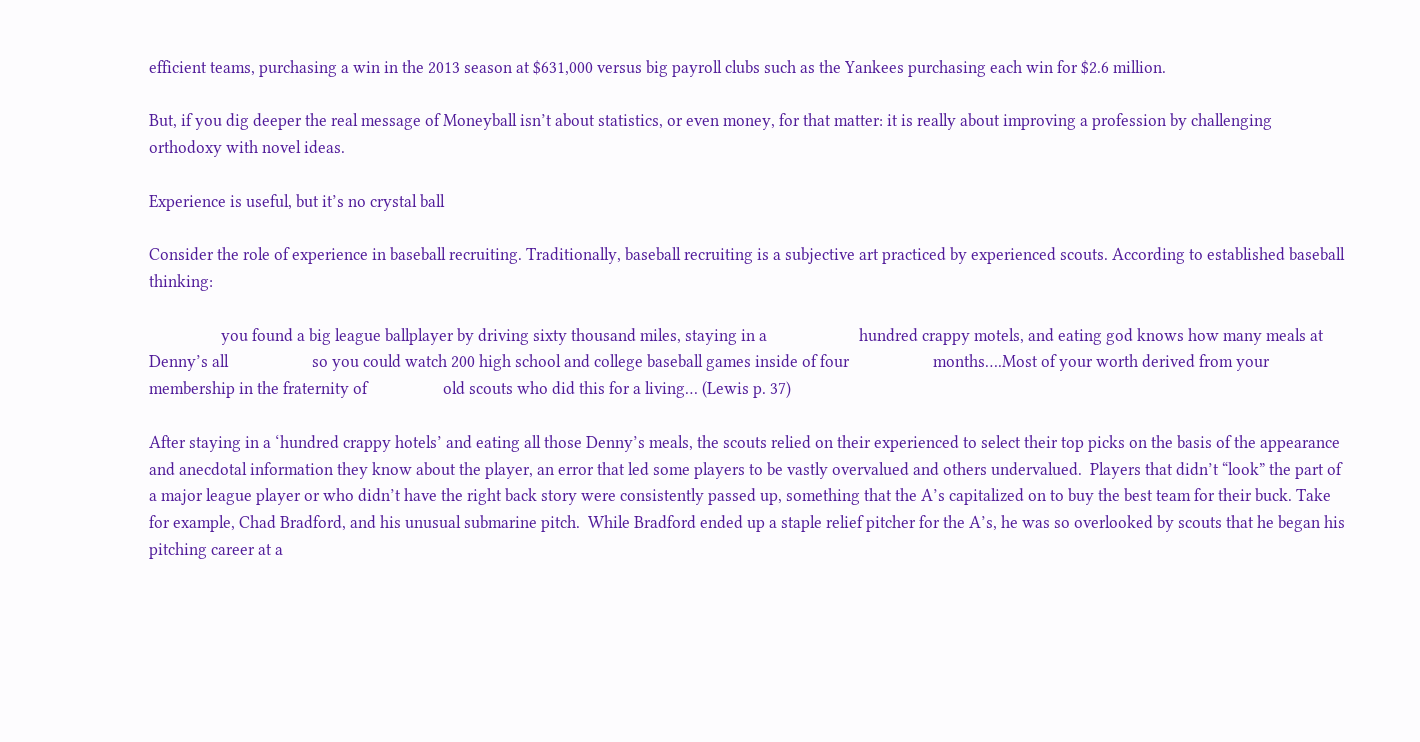efficient teams, purchasing a win in the 2013 season at $631,000 versus big payroll clubs such as the Yankees purchasing each win for $2.6 million.

But, if you dig deeper the real message of Moneyball isn’t about statistics, or even money, for that matter: it is really about improving a profession by challenging orthodoxy with novel ideas.

Experience is useful, but it’s no crystal ball

Consider the role of experience in baseball recruiting. Traditionally, baseball recruiting is a subjective art practiced by experienced scouts. According to established baseball thinking:

                  you found a big league ballplayer by driving sixty thousand miles, staying in a                       hundred crappy motels, and eating god knows how many meals at Denny’s all                     so you could watch 200 high school and college baseball games inside of four                     months….Most of your worth derived from your membership in the fraternity of                   old scouts who did this for a living… (Lewis p. 37)

After staying in a ‘hundred crappy hotels’ and eating all those Denny’s meals, the scouts relied on their experienced to select their top picks on the basis of the appearance and anecdotal information they know about the player, an error that led some players to be vastly overvalued and others undervalued.  Players that didn’t “look” the part of a major league player or who didn’t have the right back story were consistently passed up, something that the A’s capitalized on to buy the best team for their buck. Take for example, Chad Bradford, and his unusual submarine pitch.  While Bradford ended up a staple relief pitcher for the A’s, he was so overlooked by scouts that he began his pitching career at a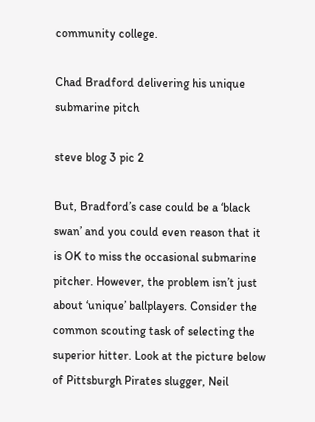community college.

Chad Bradford delivering his unique submarine pitch

steve blog 3 pic 2

But, Bradford’s case could be a ‘black swan’ and you could even reason that it is OK to miss the occasional submarine pitcher. However, the problem isn’t just about ‘unique’ ballplayers. Consider the common scouting task of selecting the superior hitter. Look at the picture below of Pittsburgh Pirates slugger, Neil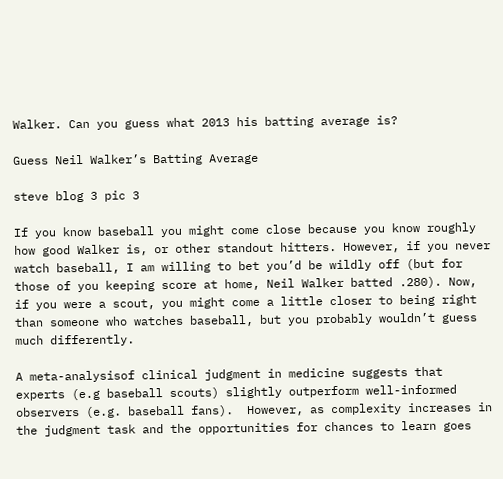Walker. Can you guess what 2013 his batting average is?

Guess Neil Walker’s Batting Average

steve blog 3 pic 3

If you know baseball you might come close because you know roughly how good Walker is, or other standout hitters. However, if you never watch baseball, I am willing to bet you’d be wildly off (but for those of you keeping score at home, Neil Walker batted .280). Now, if you were a scout, you might come a little closer to being right than someone who watches baseball, but you probably wouldn’t guess much differently.

A meta-analysisof clinical judgment in medicine suggests that experts (e.g baseball scouts) slightly outperform well-informed observers (e.g. baseball fans).  However, as complexity increases in the judgment task and the opportunities for chances to learn goes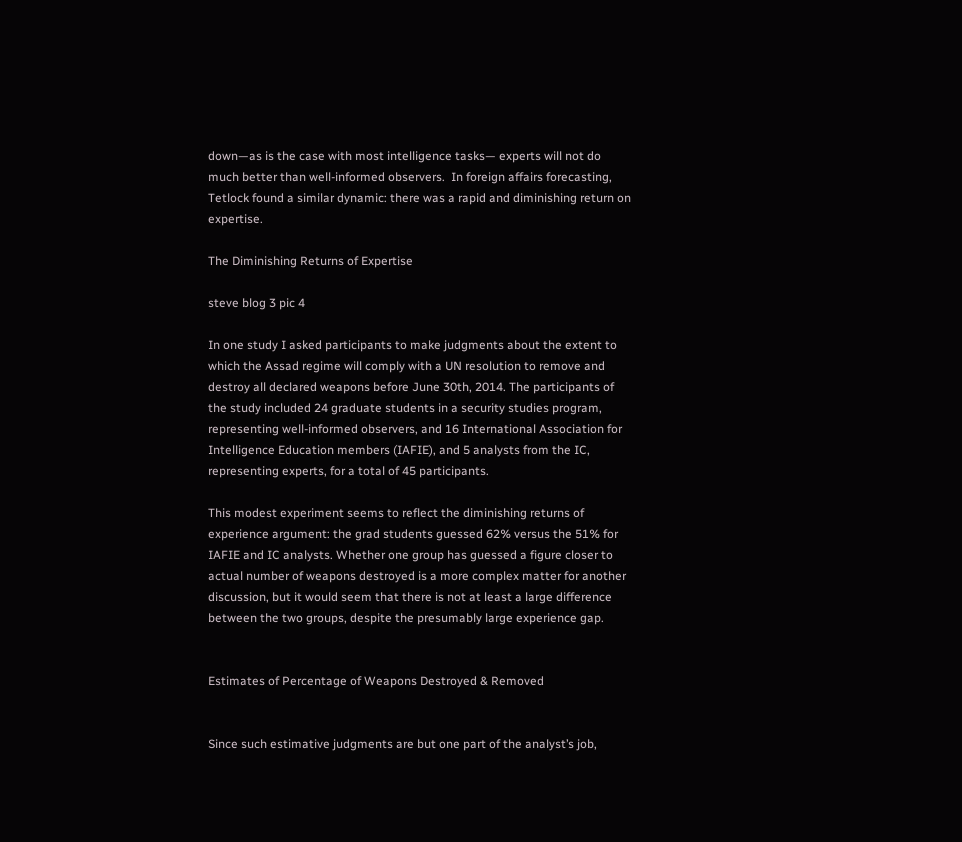down—as is the case with most intelligence tasks— experts will not do much better than well-informed observers.  In foreign affairs forecasting, Tetlock found a similar dynamic: there was a rapid and diminishing return on expertise.

The Diminishing Returns of Expertise

steve blog 3 pic 4

In one study I asked participants to make judgments about the extent to which the Assad regime will comply with a UN resolution to remove and destroy all declared weapons before June 30th, 2014. The participants of the study included 24 graduate students in a security studies program, representing well-informed observers, and 16 International Association for Intelligence Education members (IAFIE), and 5 analysts from the IC, representing experts, for a total of 45 participants.

This modest experiment seems to reflect the diminishing returns of experience argument: the grad students guessed 62% versus the 51% for IAFIE and IC analysts. Whether one group has guessed a figure closer to actual number of weapons destroyed is a more complex matter for another discussion, but it would seem that there is not at least a large difference between the two groups, despite the presumably large experience gap.


Estimates of Percentage of Weapons Destroyed & Removed


Since such estimative judgments are but one part of the analyst’s job,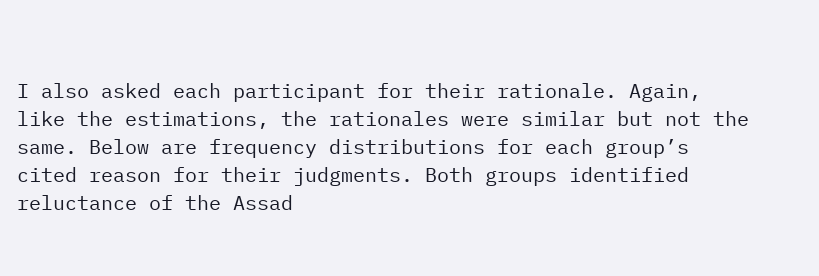I also asked each participant for their rationale. Again, like the estimations, the rationales were similar but not the same. Below are frequency distributions for each group’s cited reason for their judgments. Both groups identified reluctance of the Assad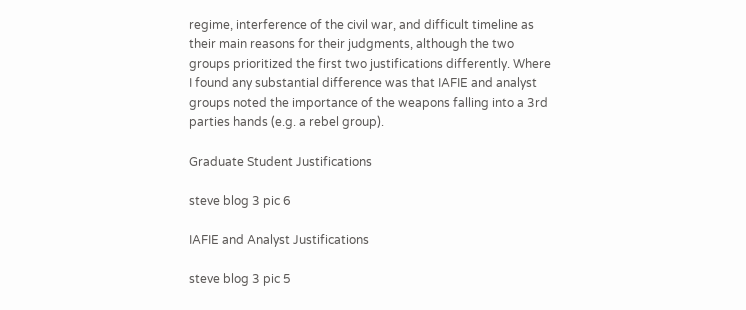regime, interference of the civil war, and difficult timeline as their main reasons for their judgments, although the two groups prioritized the first two justifications differently. Where I found any substantial difference was that IAFIE and analyst groups noted the importance of the weapons falling into a 3rd parties hands (e.g. a rebel group).

Graduate Student Justifications

steve blog 3 pic 6

IAFIE and Analyst Justifications

steve blog 3 pic 5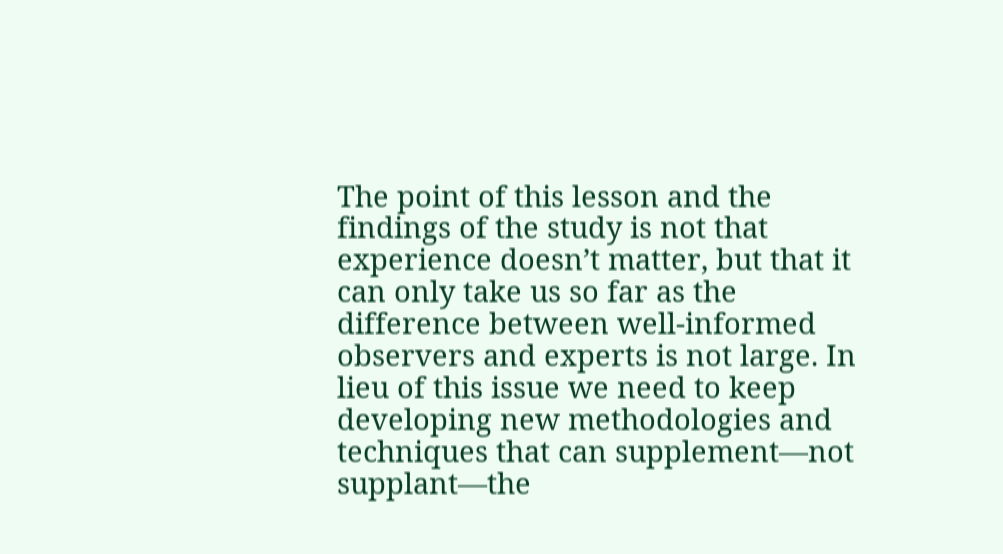The point of this lesson and the findings of the study is not that experience doesn’t matter, but that it can only take us so far as the difference between well-informed observers and experts is not large. In lieu of this issue we need to keep developing new methodologies and techniques that can supplement—not supplant—the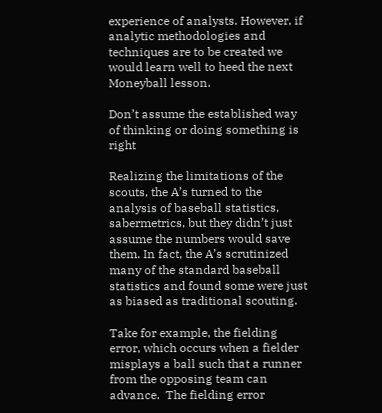experience of analysts. However, if analytic methodologies and techniques are to be created we would learn well to heed the next Moneyball lesson.

Don’t assume the established way of thinking or doing something is right

Realizing the limitations of the scouts, the A’s turned to the analysis of baseball statistics, sabermetrics, but they didn’t just assume the numbers would save them. In fact, the A’s scrutinized many of the standard baseball statistics and found some were just as biased as traditional scouting.

Take for example, the fielding error, which occurs when a fielder misplays a ball such that a runner from the opposing team can advance.  The fielding error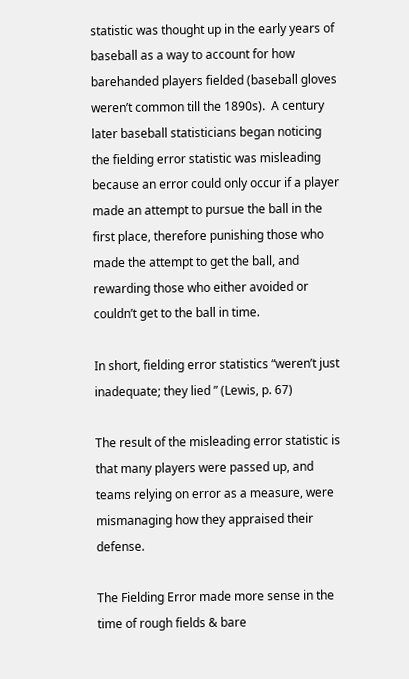statistic was thought up in the early years of baseball as a way to account for how barehanded players fielded (baseball gloves weren’t common till the 1890s).  A century later baseball statisticians began noticing the fielding error statistic was misleading because an error could only occur if a player made an attempt to pursue the ball in the first place, therefore punishing those who made the attempt to get the ball, and rewarding those who either avoided or couldn’t get to the ball in time.

In short, fielding error statistics “weren’t just inadequate; they lied ” (Lewis, p. 67)

The result of the misleading error statistic is that many players were passed up, and teams relying on error as a measure, were mismanaging how they appraised their defense.

The Fielding Error made more sense in the time of rough fields & bare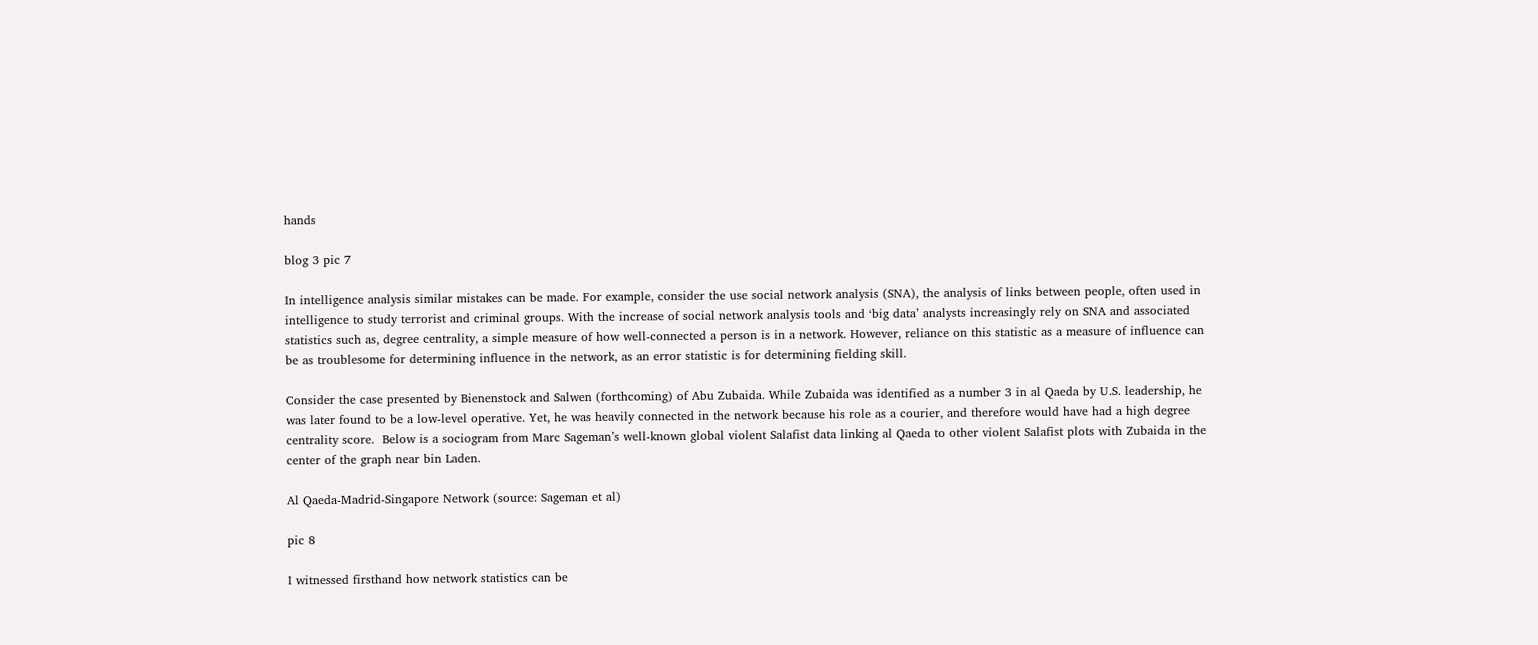hands

blog 3 pic 7

In intelligence analysis similar mistakes can be made. For example, consider the use social network analysis (SNA), the analysis of links between people, often used in intelligence to study terrorist and criminal groups. With the increase of social network analysis tools and ‘big data’ analysts increasingly rely on SNA and associated statistics such as, degree centrality, a simple measure of how well-connected a person is in a network. However, reliance on this statistic as a measure of influence can be as troublesome for determining influence in the network, as an error statistic is for determining fielding skill.

Consider the case presented by Bienenstock and Salwen (forthcoming) of Abu Zubaida. While Zubaida was identified as a number 3 in al Qaeda by U.S. leadership, he was later found to be a low-level operative. Yet, he was heavily connected in the network because his role as a courier, and therefore would have had a high degree centrality score.  Below is a sociogram from Marc Sageman’s well-known global violent Salafist data linking al Qaeda to other violent Salafist plots with Zubaida in the center of the graph near bin Laden.

Al Qaeda-Madrid-Singapore Network (source: Sageman et al)

pic 8

I witnessed firsthand how network statistics can be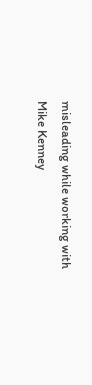misleading while working with Mike Kenney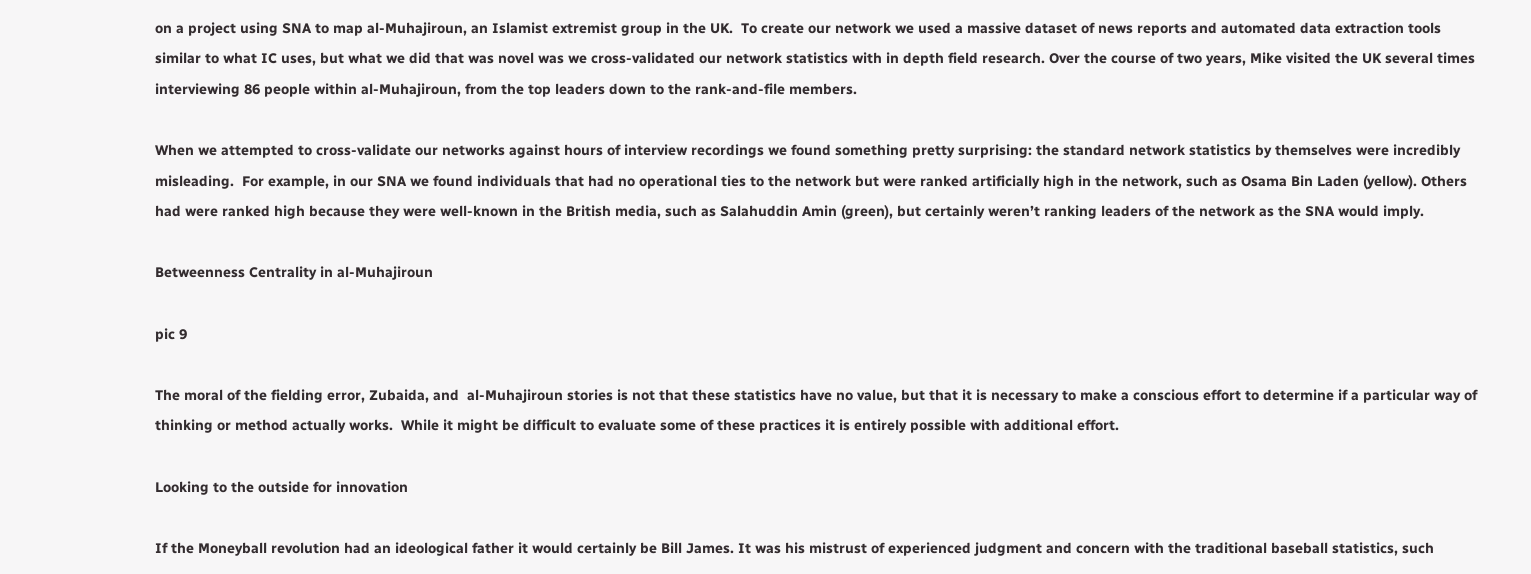on a project using SNA to map al-Muhajiroun, an Islamist extremist group in the UK.  To create our network we used a massive dataset of news reports and automated data extraction tools similar to what IC uses, but what we did that was novel was we cross-validated our network statistics with in depth field research. Over the course of two years, Mike visited the UK several times interviewing 86 people within al-Muhajiroun, from the top leaders down to the rank-and-file members.

When we attempted to cross-validate our networks against hours of interview recordings we found something pretty surprising: the standard network statistics by themselves were incredibly misleading.  For example, in our SNA we found individuals that had no operational ties to the network but were ranked artificially high in the network, such as Osama Bin Laden (yellow). Others had were ranked high because they were well-known in the British media, such as Salahuddin Amin (green), but certainly weren’t ranking leaders of the network as the SNA would imply.

Betweenness Centrality in al-Muhajiroun

pic 9

The moral of the fielding error, Zubaida, and  al-Muhajiroun stories is not that these statistics have no value, but that it is necessary to make a conscious effort to determine if a particular way of thinking or method actually works.  While it might be difficult to evaluate some of these practices it is entirely possible with additional effort.

Looking to the outside for innovation

If the Moneyball revolution had an ideological father it would certainly be Bill James. It was his mistrust of experienced judgment and concern with the traditional baseball statistics, such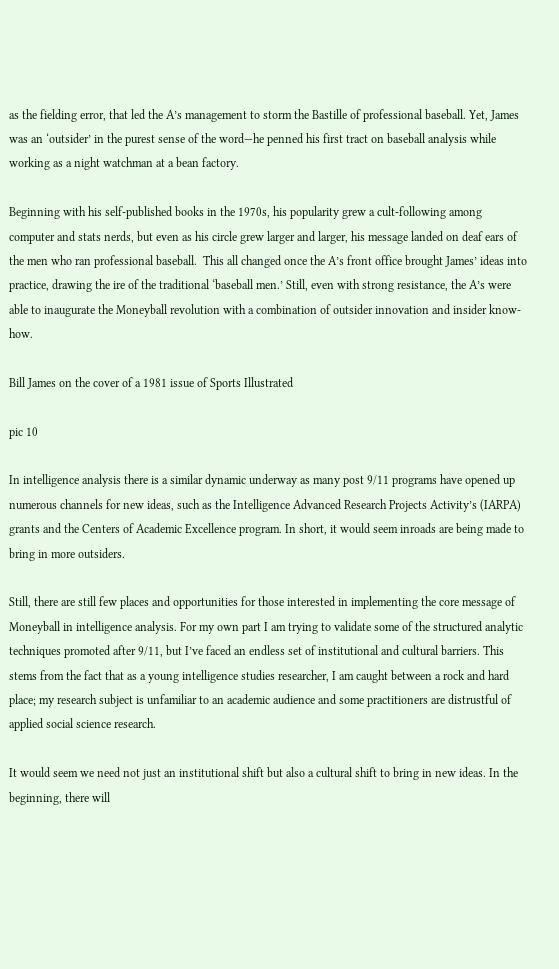as the fielding error, that led the A’s management to storm the Bastille of professional baseball. Yet, James was an ‘outsider’ in the purest sense of the word—he penned his first tract on baseball analysis while working as a night watchman at a bean factory.

Beginning with his self-published books in the 1970s, his popularity grew a cult-following among computer and stats nerds, but even as his circle grew larger and larger, his message landed on deaf ears of the men who ran professional baseball.  This all changed once the A’s front office brought James’ ideas into practice, drawing the ire of the traditional ‘baseball men.’ Still, even with strong resistance, the A’s were able to inaugurate the Moneyball revolution with a combination of outsider innovation and insider know-how.

Bill James on the cover of a 1981 issue of Sports Illustrated

pic 10

In intelligence analysis there is a similar dynamic underway as many post 9/11 programs have opened up numerous channels for new ideas, such as the Intelligence Advanced Research Projects Activity’s (IARPA) grants and the Centers of Academic Excellence program. In short, it would seem inroads are being made to bring in more outsiders.

Still, there are still few places and opportunities for those interested in implementing the core message of Moneyball in intelligence analysis. For my own part I am trying to validate some of the structured analytic techniques promoted after 9/11, but I’ve faced an endless set of institutional and cultural barriers. This stems from the fact that as a young intelligence studies researcher, I am caught between a rock and hard place; my research subject is unfamiliar to an academic audience and some practitioners are distrustful of applied social science research.

It would seem we need not just an institutional shift but also a cultural shift to bring in new ideas. In the beginning, there will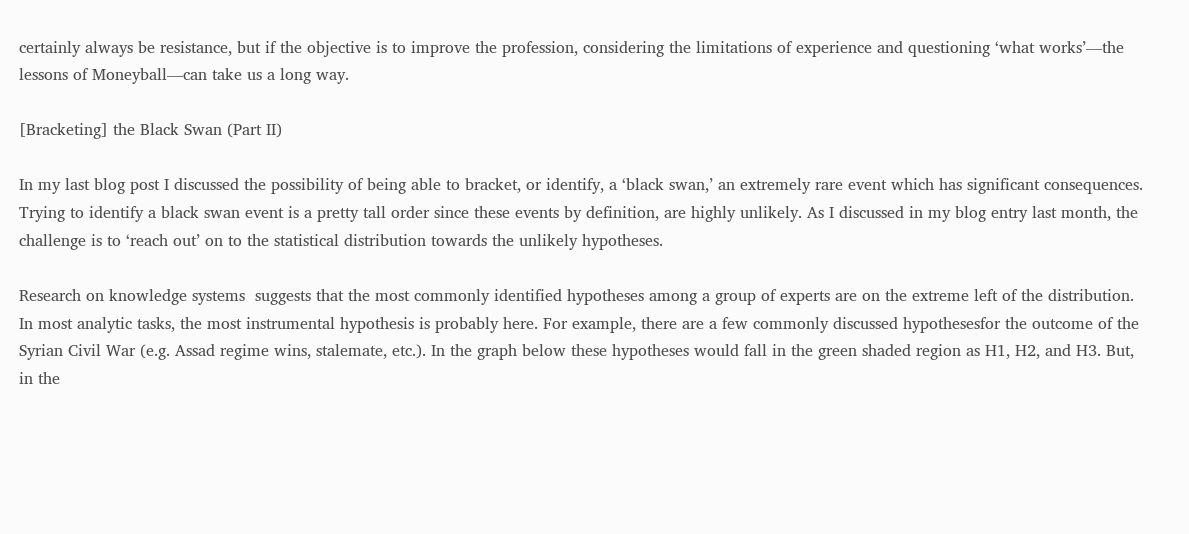certainly always be resistance, but if the objective is to improve the profession, considering the limitations of experience and questioning ‘what works’—the lessons of Moneyball—can take us a long way.

[Bracketing] the Black Swan (Part II)

In my last blog post I discussed the possibility of being able to bracket, or identify, a ‘black swan,’ an extremely rare event which has significant consequences. Trying to identify a black swan event is a pretty tall order since these events by definition, are highly unlikely. As I discussed in my blog entry last month, the challenge is to ‘reach out’ on to the statistical distribution towards the unlikely hypotheses.

Research on knowledge systems  suggests that the most commonly identified hypotheses among a group of experts are on the extreme left of the distribution. In most analytic tasks, the most instrumental hypothesis is probably here. For example, there are a few commonly discussed hypothesesfor the outcome of the Syrian Civil War (e.g. Assad regime wins, stalemate, etc.). In the graph below these hypotheses would fall in the green shaded region as H1, H2, and H3. But, in the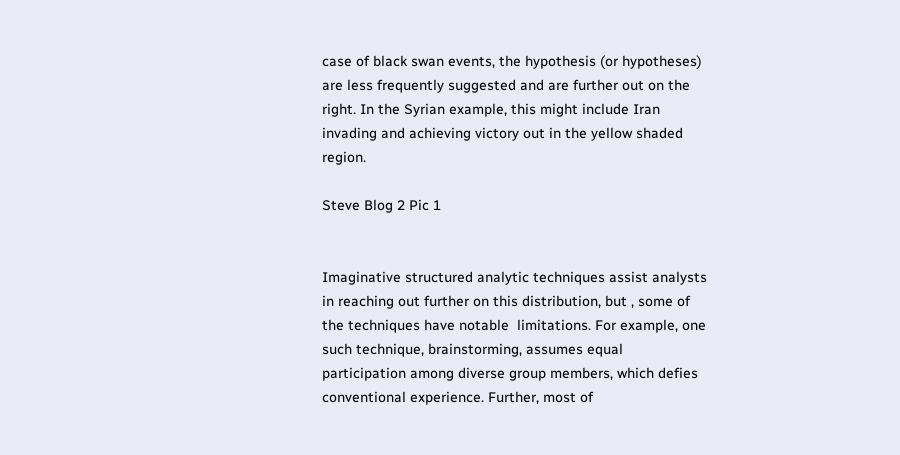case of black swan events, the hypothesis (or hypotheses) are less frequently suggested and are further out on the right. In the Syrian example, this might include Iran invading and achieving victory out in the yellow shaded region.

Steve Blog 2 Pic 1


Imaginative structured analytic techniques assist analysts in reaching out further on this distribution, but , some of the techniques have notable  limitations. For example, one such technique, brainstorming, assumes equal participation among diverse group members, which defies conventional experience. Further, most of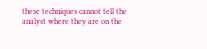these techniques cannot tell the analyst where they are on the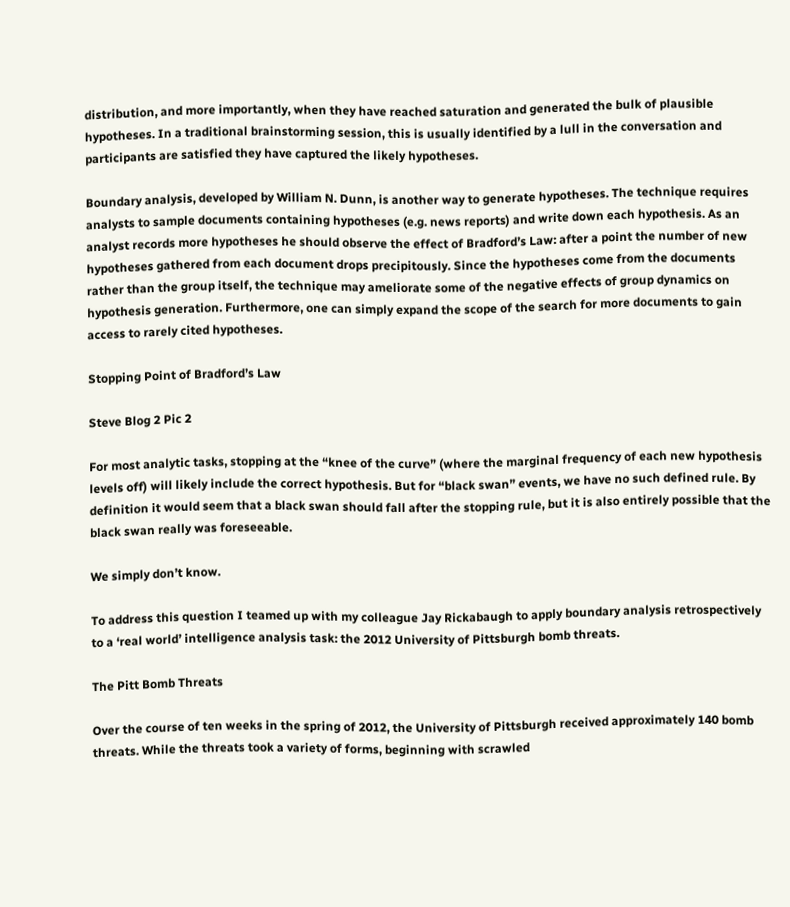distribution, and more importantly, when they have reached saturation and generated the bulk of plausible hypotheses. In a traditional brainstorming session, this is usually identified by a lull in the conversation and participants are satisfied they have captured the likely hypotheses.

Boundary analysis, developed by William N. Dunn, is another way to generate hypotheses. The technique requires analysts to sample documents containing hypotheses (e.g. news reports) and write down each hypothesis. As an analyst records more hypotheses he should observe the effect of Bradford’s Law: after a point the number of new hypotheses gathered from each document drops precipitously. Since the hypotheses come from the documents rather than the group itself, the technique may ameliorate some of the negative effects of group dynamics on hypothesis generation. Furthermore, one can simply expand the scope of the search for more documents to gain access to rarely cited hypotheses.

Stopping Point of Bradford’s Law

Steve Blog 2 Pic 2

For most analytic tasks, stopping at the “knee of the curve” (where the marginal frequency of each new hypothesis levels off) will likely include the correct hypothesis. But for “black swan” events, we have no such defined rule. By definition it would seem that a black swan should fall after the stopping rule, but it is also entirely possible that the black swan really was foreseeable.

We simply don’t know.

To address this question I teamed up with my colleague Jay Rickabaugh to apply boundary analysis retrospectively to a ‘real world’ intelligence analysis task: the 2012 University of Pittsburgh bomb threats.

The Pitt Bomb Threats

Over the course of ten weeks in the spring of 2012, the University of Pittsburgh received approximately 140 bomb threats. While the threats took a variety of forms, beginning with scrawled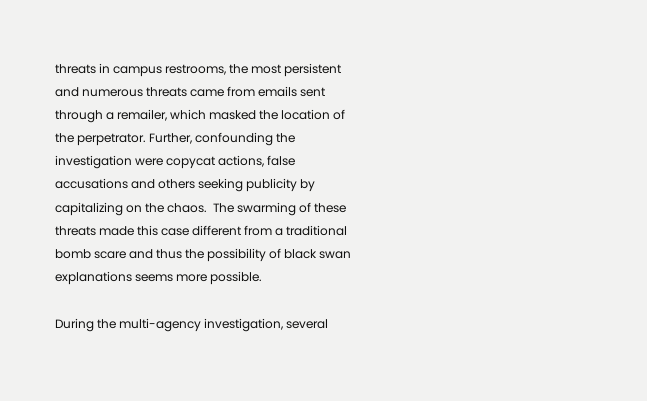threats in campus restrooms, the most persistent and numerous threats came from emails sent through a remailer, which masked the location of the perpetrator. Further, confounding the investigation were copycat actions, false accusations and others seeking publicity by capitalizing on the chaos.  The swarming of these threats made this case different from a traditional bomb scare and thus the possibility of black swan explanations seems more possible.

During the multi-agency investigation, several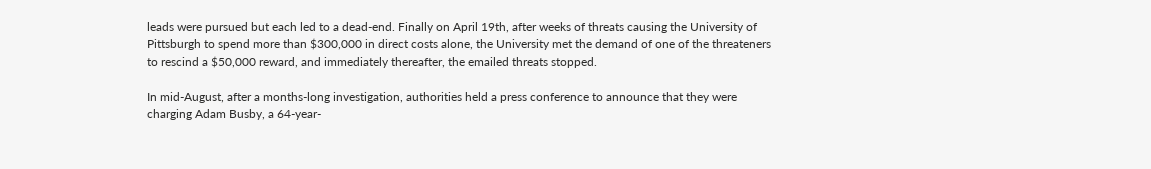leads were pursued but each led to a dead-end. Finally on April 19th, after weeks of threats causing the University of Pittsburgh to spend more than $300,000 in direct costs alone, the University met the demand of one of the threateners to rescind a $50,000 reward, and immediately thereafter, the emailed threats stopped.

In mid-August, after a months-long investigation, authorities held a press conference to announce that they were charging Adam Busby, a 64-year-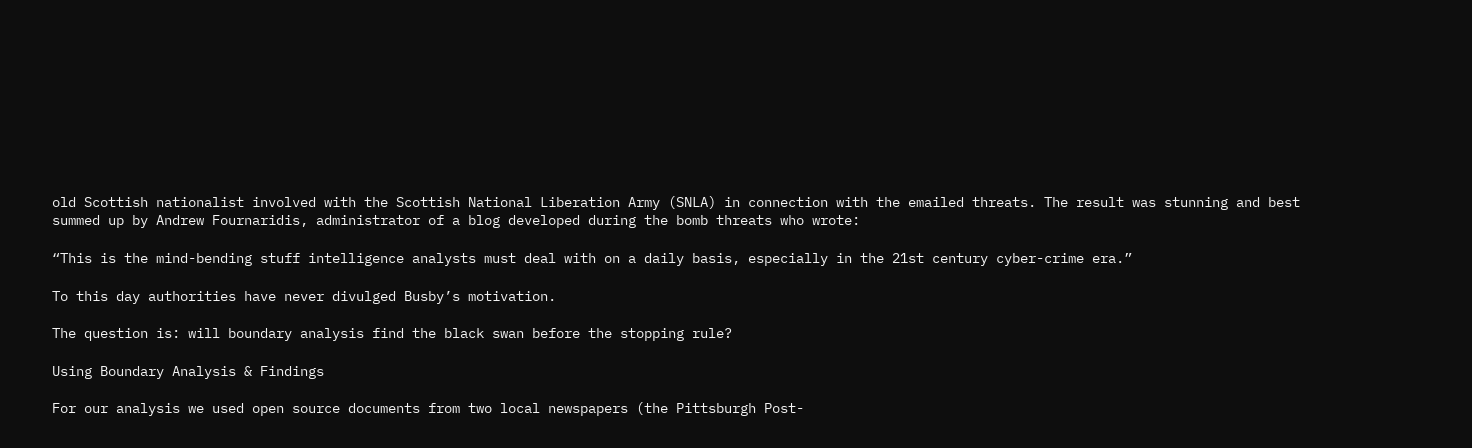old Scottish nationalist involved with the Scottish National Liberation Army (SNLA) in connection with the emailed threats. The result was stunning and best summed up by Andrew Fournaridis, administrator of a blog developed during the bomb threats who wrote:

“This is the mind-bending stuff intelligence analysts must deal with on a daily basis, especially in the 21st century cyber-crime era.”

To this day authorities have never divulged Busby’s motivation.

The question is: will boundary analysis find the black swan before the stopping rule?

Using Boundary Analysis & Findings

For our analysis we used open source documents from two local newspapers (the Pittsburgh Post-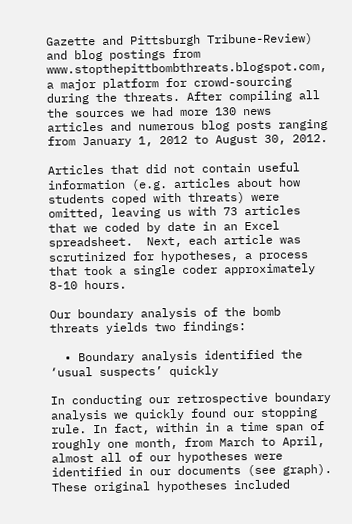Gazette and Pittsburgh Tribune-Review) and blog postings from www.stopthepittbombthreats.blogspot.com, a major platform for crowd-sourcing during the threats. After compiling all the sources we had more 130 news articles and numerous blog posts ranging from January 1, 2012 to August 30, 2012.

Articles that did not contain useful information (e.g. articles about how students coped with threats) were omitted, leaving us with 73 articles that we coded by date in an Excel spreadsheet.  Next, each article was scrutinized for hypotheses, a process that took a single coder approximately 8-10 hours.

Our boundary analysis of the bomb threats yields two findings:

  • Boundary analysis identified the ‘usual suspects’ quickly

In conducting our retrospective boundary analysis we quickly found our stopping rule. In fact, within in a time span of roughly one month, from March to April, almost all of our hypotheses were identified in our documents (see graph). These original hypotheses included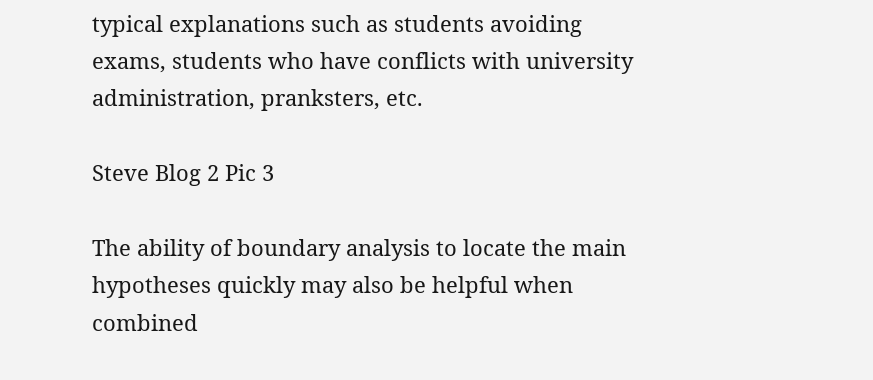typical explanations such as students avoiding exams, students who have conflicts with university administration, pranksters, etc.

Steve Blog 2 Pic 3

The ability of boundary analysis to locate the main hypotheses quickly may also be helpful when combined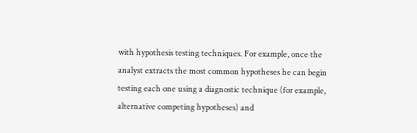with hypothesis testing techniques. For example, once the analyst extracts the most common hypotheses he can begin testing each one using a diagnostic technique (for example, alternative competing hypotheses) and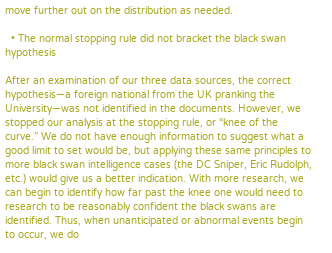move further out on the distribution as needed.

  • The normal stopping rule did not bracket the black swan hypothesis

After an examination of our three data sources, the correct hypothesis—a foreign national from the UK pranking the University—was not identified in the documents. However, we stopped our analysis at the stopping rule, or “knee of the curve.” We do not have enough information to suggest what a good limit to set would be, but applying these same principles to more black swan intelligence cases (the DC Sniper, Eric Rudolph, etc.) would give us a better indication. With more research, we can begin to identify how far past the knee one would need to research to be reasonably confident the black swans are identified. Thus, when unanticipated or abnormal events begin to occur, we do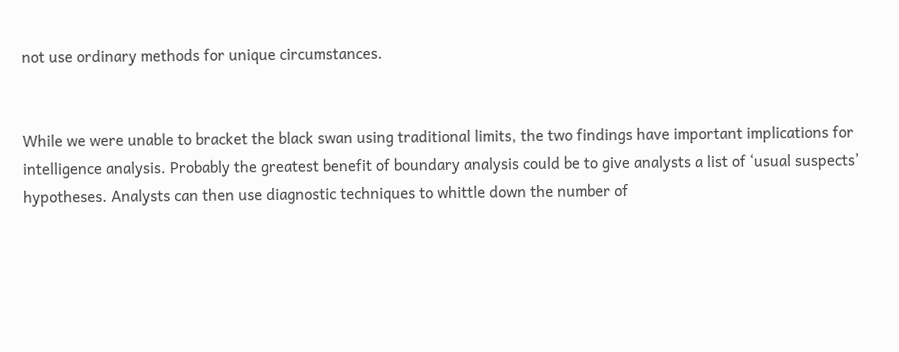not use ordinary methods for unique circumstances.


While we were unable to bracket the black swan using traditional limits, the two findings have important implications for intelligence analysis. Probably the greatest benefit of boundary analysis could be to give analysts a list of ‘usual suspects’ hypotheses. Analysts can then use diagnostic techniques to whittle down the number of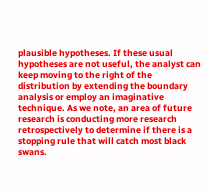plausible hypotheses. If these usual hypotheses are not useful, the analyst can keep moving to the right of the distribution by extending the boundary analysis or employ an imaginative technique. As we note, an area of future research is conducting more research retrospectively to determine if there is a stopping rule that will catch most black swans.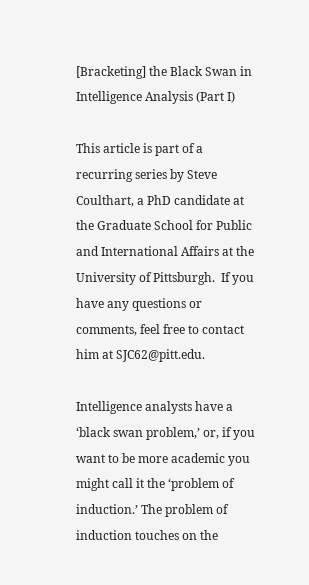[Bracketing] the Black Swan in Intelligence Analysis (Part I)

This article is part of a recurring series by Steve Coulthart, a PhD candidate at the Graduate School for Public and International Affairs at the University of Pittsburgh.  If you have any questions or comments, feel free to contact him at SJC62@pitt.edu.

Intelligence analysts have a ‘black swan problem,’ or, if you want to be more academic you might call it the ‘problem of induction.’ The problem of induction touches on the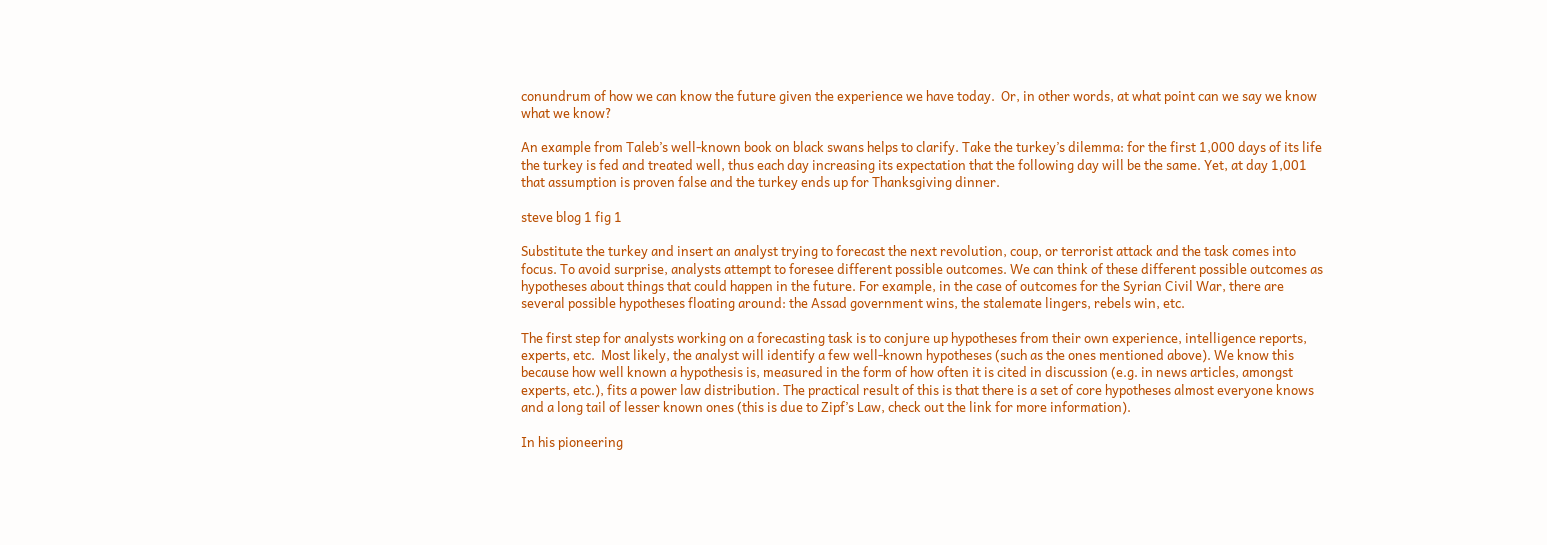conundrum of how we can know the future given the experience we have today.  Or, in other words, at what point can we say we know what we know?

An example from Taleb’s well-known book on black swans helps to clarify. Take the turkey’s dilemma: for the first 1,000 days of its life the turkey is fed and treated well, thus each day increasing its expectation that the following day will be the same. Yet, at day 1,001 that assumption is proven false and the turkey ends up for Thanksgiving dinner.

steve blog 1 fig 1

Substitute the turkey and insert an analyst trying to forecast the next revolution, coup, or terrorist attack and the task comes into focus. To avoid surprise, analysts attempt to foresee different possible outcomes. We can think of these different possible outcomes as hypotheses about things that could happen in the future. For example, in the case of outcomes for the Syrian Civil War, there are several possible hypotheses floating around: the Assad government wins, the stalemate lingers, rebels win, etc.

The first step for analysts working on a forecasting task is to conjure up hypotheses from their own experience, intelligence reports, experts, etc.  Most likely, the analyst will identify a few well-known hypotheses (such as the ones mentioned above). We know this because how well known a hypothesis is, measured in the form of how often it is cited in discussion (e.g. in news articles, amongst experts, etc.), fits a power law distribution. The practical result of this is that there is a set of core hypotheses almost everyone knows and a long tail of lesser known ones (this is due to Zipf’s Law, check out the link for more information).

In his pioneering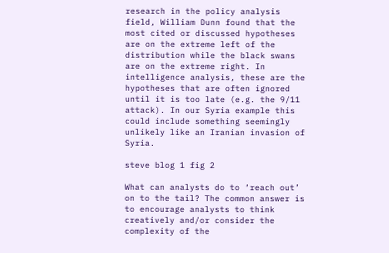research in the policy analysis field, William Dunn found that the most cited or discussed hypotheses are on the extreme left of the distribution while the black swans are on the extreme right. In intelligence analysis, these are the hypotheses that are often ignored until it is too late (e.g. the 9/11 attack). In our Syria example this could include something seemingly unlikely like an Iranian invasion of Syria.

steve blog 1 fig 2

What can analysts do to ‘reach out’ on to the tail? The common answer is to encourage analysts to think creatively and/or consider the complexity of the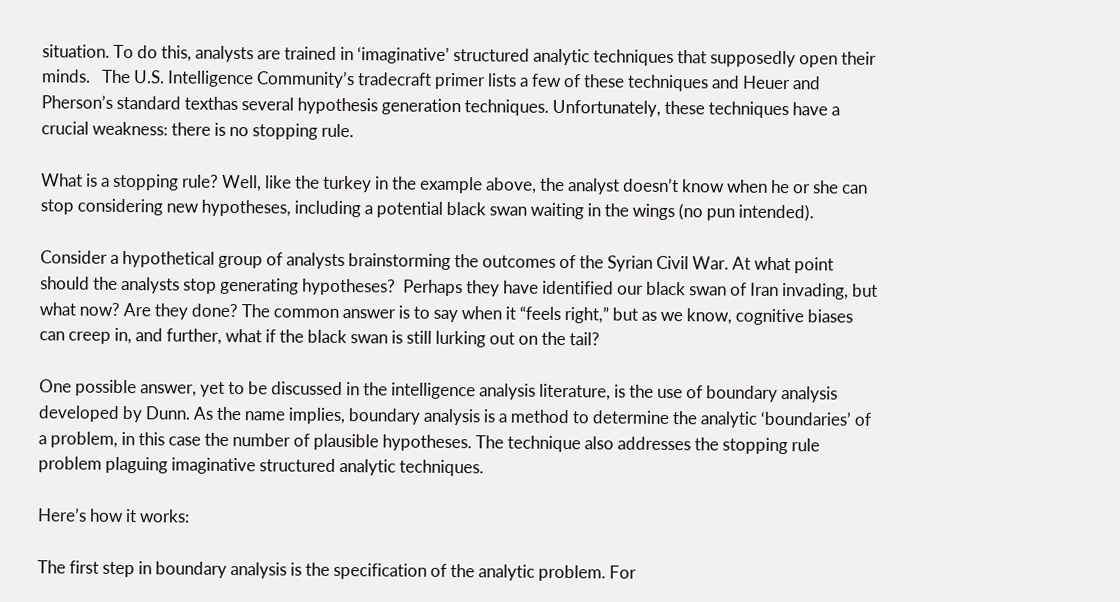situation. To do this, analysts are trained in ‘imaginative’ structured analytic techniques that supposedly open their minds.   The U.S. Intelligence Community’s tradecraft primer lists a few of these techniques and Heuer and Pherson’s standard texthas several hypothesis generation techniques. Unfortunately, these techniques have a crucial weakness: there is no stopping rule.

What is a stopping rule? Well, like the turkey in the example above, the analyst doesn’t know when he or she can stop considering new hypotheses, including a potential black swan waiting in the wings (no pun intended).

Consider a hypothetical group of analysts brainstorming the outcomes of the Syrian Civil War. At what point should the analysts stop generating hypotheses?  Perhaps they have identified our black swan of Iran invading, but what now? Are they done? The common answer is to say when it “feels right,” but as we know, cognitive biases can creep in, and further, what if the black swan is still lurking out on the tail?

One possible answer, yet to be discussed in the intelligence analysis literature, is the use of boundary analysis developed by Dunn. As the name implies, boundary analysis is a method to determine the analytic ‘boundaries’ of a problem, in this case the number of plausible hypotheses. The technique also addresses the stopping rule problem plaguing imaginative structured analytic techniques.

Here’s how it works:

The first step in boundary analysis is the specification of the analytic problem. For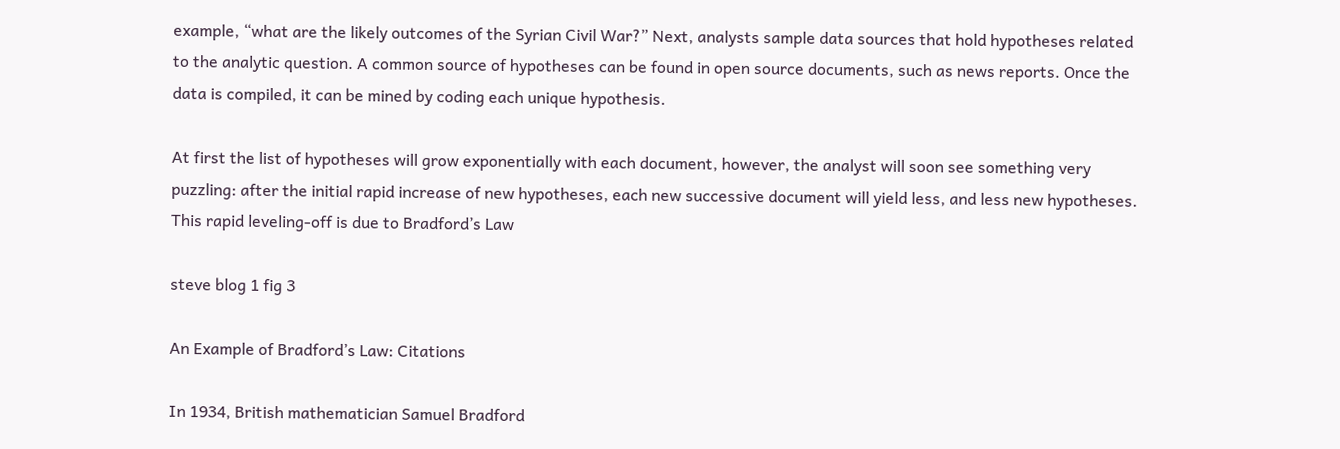example, “what are the likely outcomes of the Syrian Civil War?” Next, analysts sample data sources that hold hypotheses related to the analytic question. A common source of hypotheses can be found in open source documents, such as news reports. Once the data is compiled, it can be mined by coding each unique hypothesis.

At first the list of hypotheses will grow exponentially with each document, however, the analyst will soon see something very puzzling: after the initial rapid increase of new hypotheses, each new successive document will yield less, and less new hypotheses.  This rapid leveling-off is due to Bradford’s Law

steve blog 1 fig 3

An Example of Bradford’s Law: Citations

In 1934, British mathematician Samuel Bradford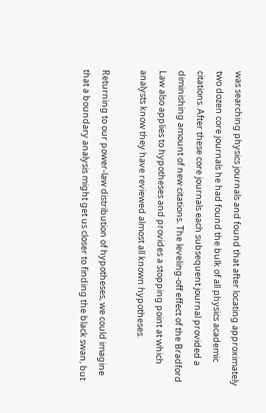was searching physics journals and found that after locating approximately two dozen core journals he had found the bulk of all physics academic citations. After these core journals each subsequent journal provided a diminishing amount of new citations. The leveling-off effect of the Bradford Law also applies to hypotheses and provides a stopping point at which analysts know they have reviewed almost all known hypotheses.

Returning to our power-law distribution of hypotheses, we could imagine that a boundary analysis might get us closer to finding the black swan, but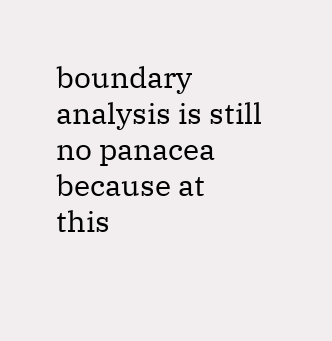boundary analysis is still no panacea because at this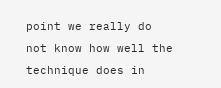point we really do not know how well the technique does in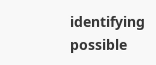identifying possible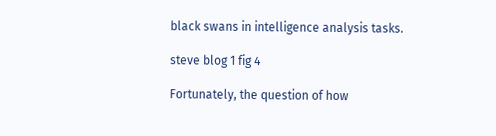black swans in intelligence analysis tasks.

steve blog 1 fig 4

Fortunately, the question of how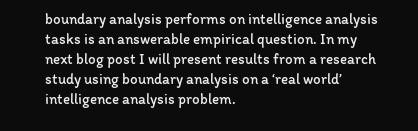boundary analysis performs on intelligence analysis tasks is an answerable empirical question. In my next blog post I will present results from a research study using boundary analysis on a ‘real world’ intelligence analysis problem.